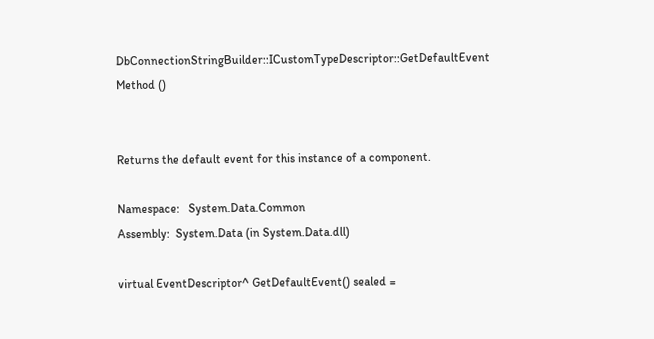DbConnectionStringBuilder::ICustomTypeDescriptor::GetDefaultEvent Method ()


Returns the default event for this instance of a component.

Namespace:   System.Data.Common
Assembly:  System.Data (in System.Data.dll)

virtual EventDescriptor^ GetDefaultEvent() sealed =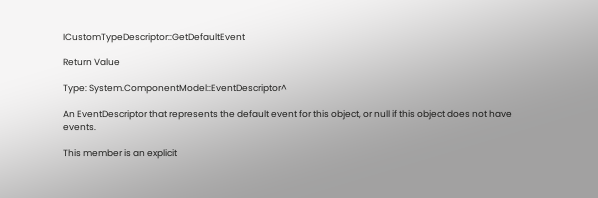ICustomTypeDescriptor::GetDefaultEvent

Return Value

Type: System.ComponentModel::EventDescriptor^

An EventDescriptor that represents the default event for this object, or null if this object does not have events.

This member is an explicit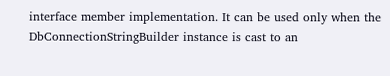interface member implementation. It can be used only when the DbConnectionStringBuilder instance is cast to an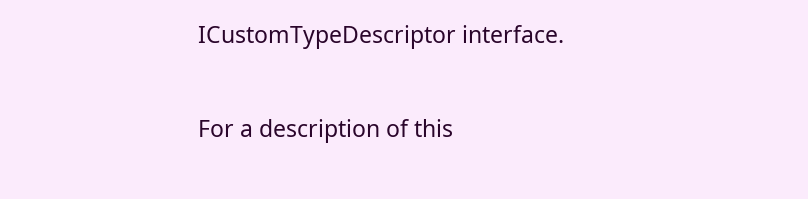ICustomTypeDescriptor interface.

For a description of this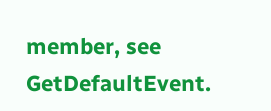member, see GetDefaultEvent.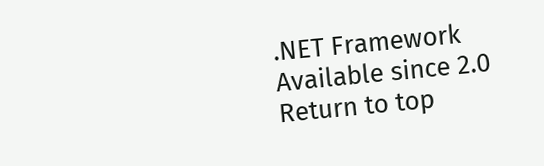.NET Framework
Available since 2.0
Return to top